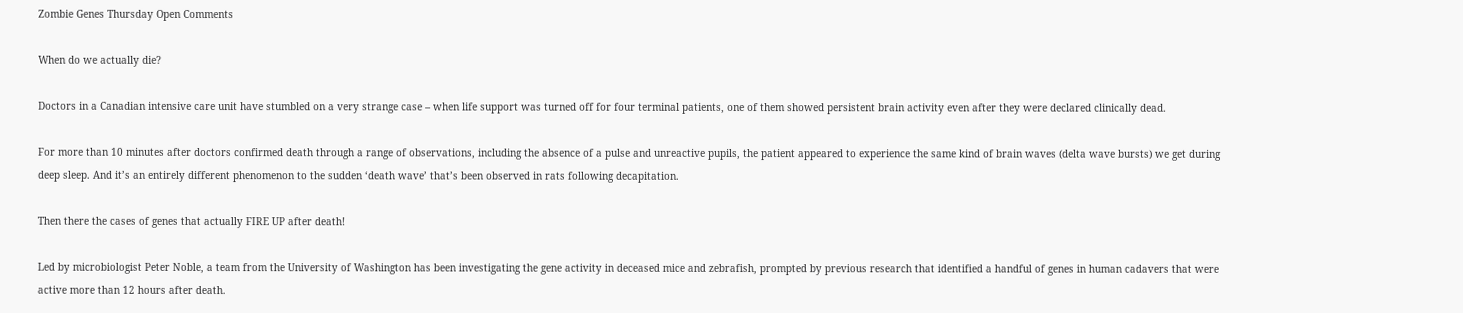Zombie Genes Thursday Open Comments

When do we actually die?

Doctors in a Canadian intensive care unit have stumbled on a very strange case – when life support was turned off for four terminal patients, one of them showed persistent brain activity even after they were declared clinically dead.

For more than 10 minutes after doctors confirmed death through a range of observations, including the absence of a pulse and unreactive pupils, the patient appeared to experience the same kind of brain waves (delta wave bursts) we get during deep sleep. And it’s an entirely different phenomenon to the sudden ‘death wave’ that’s been observed in rats following decapitation.

Then there the cases of genes that actually FIRE UP after death!

Led by microbiologist Peter Noble, a team from the University of Washington has been investigating the gene activity in deceased mice and zebrafish, prompted by previous research that identified a handful of genes in human cadavers that were active more than 12 hours after death.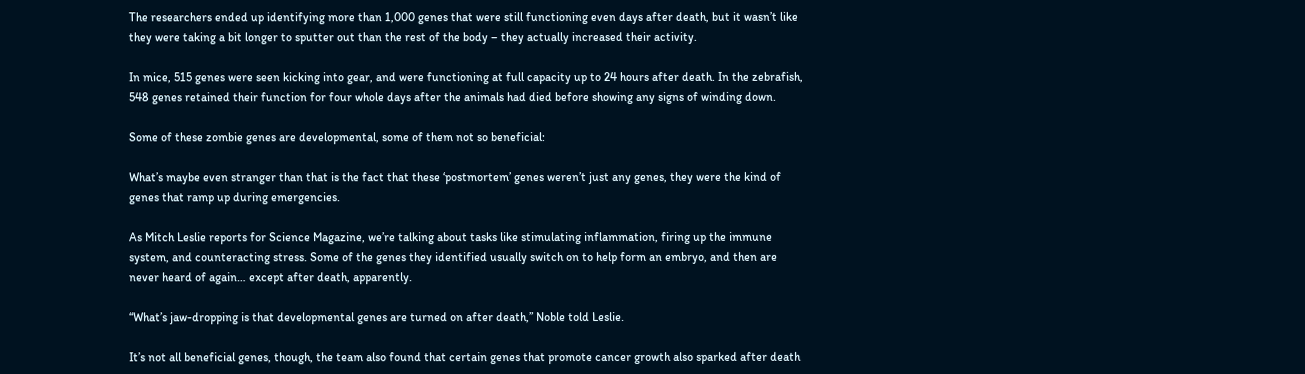The researchers ended up identifying more than 1,000 genes that were still functioning even days after death, but it wasn’t like they were taking a bit longer to sputter out than the rest of the body – they actually increased their activity.

In mice, 515 genes were seen kicking into gear, and were functioning at full capacity up to 24 hours after death. In the zebrafish, 548 genes retained their function for four whole days after the animals had died before showing any signs of winding down.

Some of these zombie genes are developmental, some of them not so beneficial:

What’s maybe even stranger than that is the fact that these ‘postmortem’ genes weren’t just any genes, they were the kind of genes that ramp up during emergencies.

As Mitch Leslie reports for Science Magazine, we’re talking about tasks like stimulating inflammation, firing up the immune system, and counteracting stress. Some of the genes they identified usually switch on to help form an embryo, and then are never heard of again… except after death, apparently.

“What’s jaw-dropping is that developmental genes are turned on after death,” Noble told Leslie.

It’s not all beneficial genes, though, the team also found that certain genes that promote cancer growth also sparked after death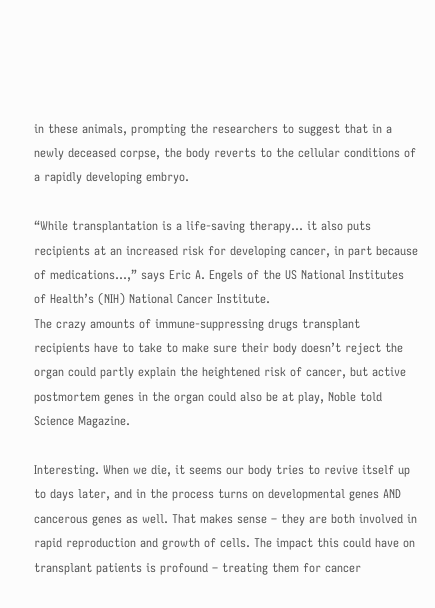in these animals, prompting the researchers to suggest that in a newly deceased corpse, the body reverts to the cellular conditions of a rapidly developing embryo.

“While transplantation is a life-saving therapy… it also puts recipients at an increased risk for developing cancer, in part because of medications…,” says Eric A. Engels of the US National Institutes of Health’s (NIH) National Cancer Institute.
The crazy amounts of immune-suppressing drugs transplant recipients have to take to make sure their body doesn’t reject the organ could partly explain the heightened risk of cancer, but active postmortem genes in the organ could also be at play, Noble told Science Magazine.

Interesting. When we die, it seems our body tries to revive itself up to days later, and in the process turns on developmental genes AND cancerous genes as well. That makes sense – they are both involved in rapid reproduction and growth of cells. The impact this could have on transplant patients is profound – treating them for cancer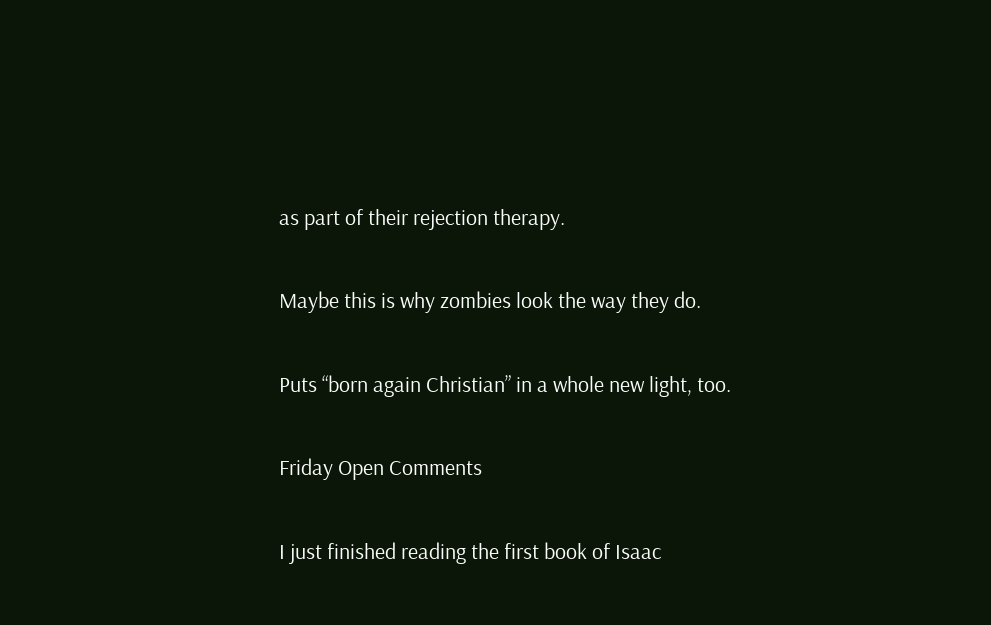as part of their rejection therapy.

Maybe this is why zombies look the way they do.

Puts “born again Christian” in a whole new light, too.

Friday Open Comments

I just finished reading the first book of Isaac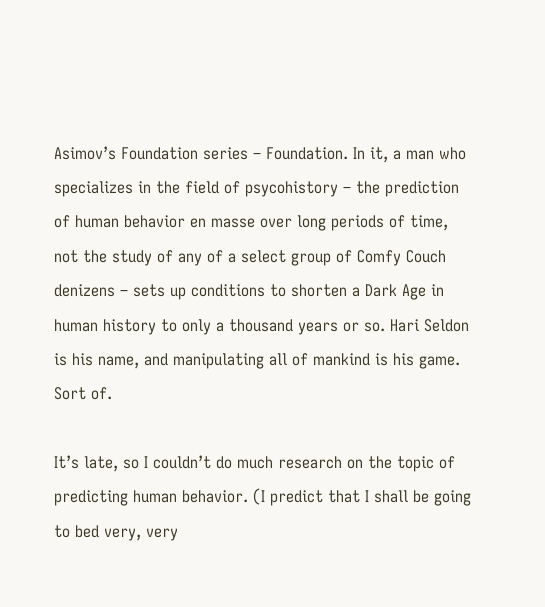Asimov’s Foundation series – Foundation. In it, a man who specializes in the field of psycohistory – the prediction of human behavior en masse over long periods of time, not the study of any of a select group of Comfy Couch denizens – sets up conditions to shorten a Dark Age in human history to only a thousand years or so. Hari Seldon is his name, and manipulating all of mankind is his game. Sort of.

It’s late, so I couldn’t do much research on the topic of predicting human behavior. (I predict that I shall be going to bed very, very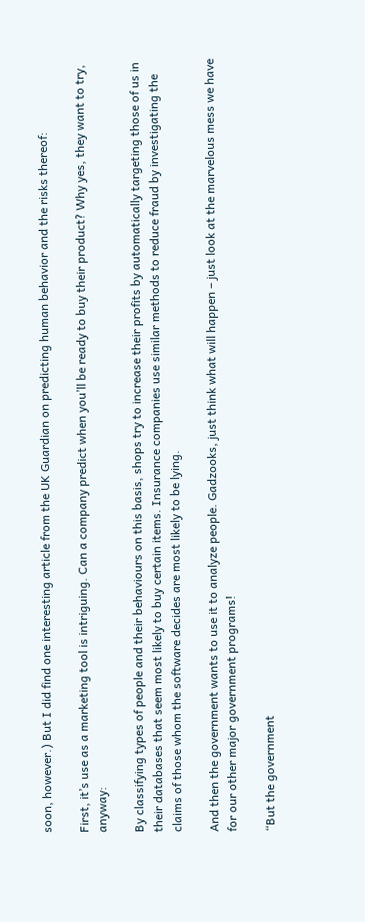soon, however.) But I did find one interesting article from the UK Guardian on predicting human behavior and the risks thereof:

First, it’s use as a marketing tool is intriguing. Can a company predict when you’ll be ready to buy their product? Why yes, they want to try, anyway:

By classifying types of people and their behaviours on this basis, shops try to increase their profits by automatically targeting those of us in their databases that seem most likely to buy certain items. Insurance companies use similar methods to reduce fraud by investigating the claims of those whom the software decides are most likely to be lying.

And then the government wants to use it to analyze people. Gadzooks, just think what will happen – just look at the marvelous mess we have for our other major government programs!

“But the government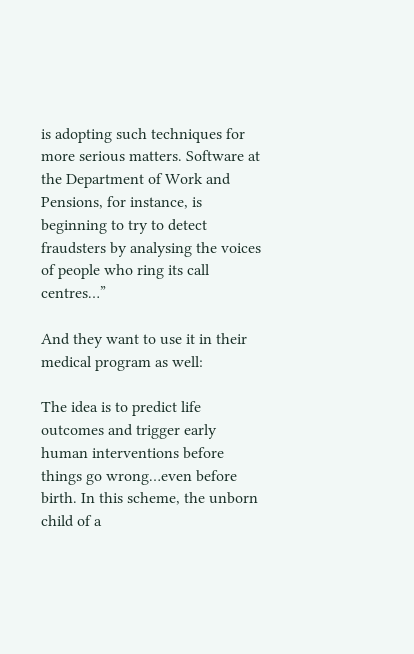is adopting such techniques for more serious matters. Software at the Department of Work and Pensions, for instance, is beginning to try to detect fraudsters by analysing the voices of people who ring its call centres…”

And they want to use it in their medical program as well:

The idea is to predict life outcomes and trigger early human interventions before things go wrong…even before birth. In this scheme, the unborn child of a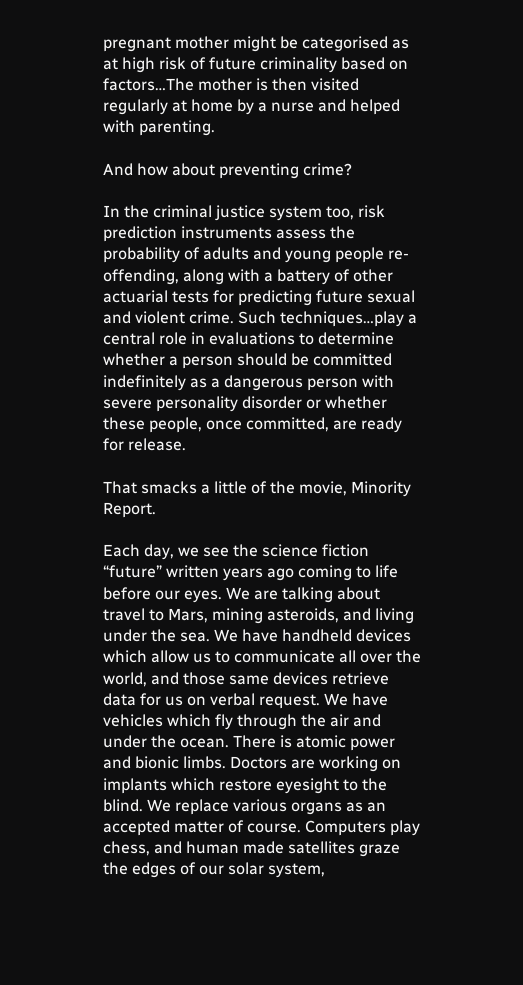pregnant mother might be categorised as at high risk of future criminality based on factors…The mother is then visited regularly at home by a nurse and helped with parenting.

And how about preventing crime?

In the criminal justice system too, risk prediction instruments assess the probability of adults and young people re-offending, along with a battery of other actuarial tests for predicting future sexual and violent crime. Such techniques…play a central role in evaluations to determine whether a person should be committed indefinitely as a dangerous person with severe personality disorder or whether these people, once committed, are ready for release.

That smacks a little of the movie, Minority Report.

Each day, we see the science fiction “future” written years ago coming to life before our eyes. We are talking about travel to Mars, mining asteroids, and living under the sea. We have handheld devices which allow us to communicate all over the world, and those same devices retrieve data for us on verbal request. We have vehicles which fly through the air and under the ocean. There is atomic power and bionic limbs. Doctors are working on implants which restore eyesight to the blind. We replace various organs as an accepted matter of course. Computers play chess, and human made satellites graze the edges of our solar system,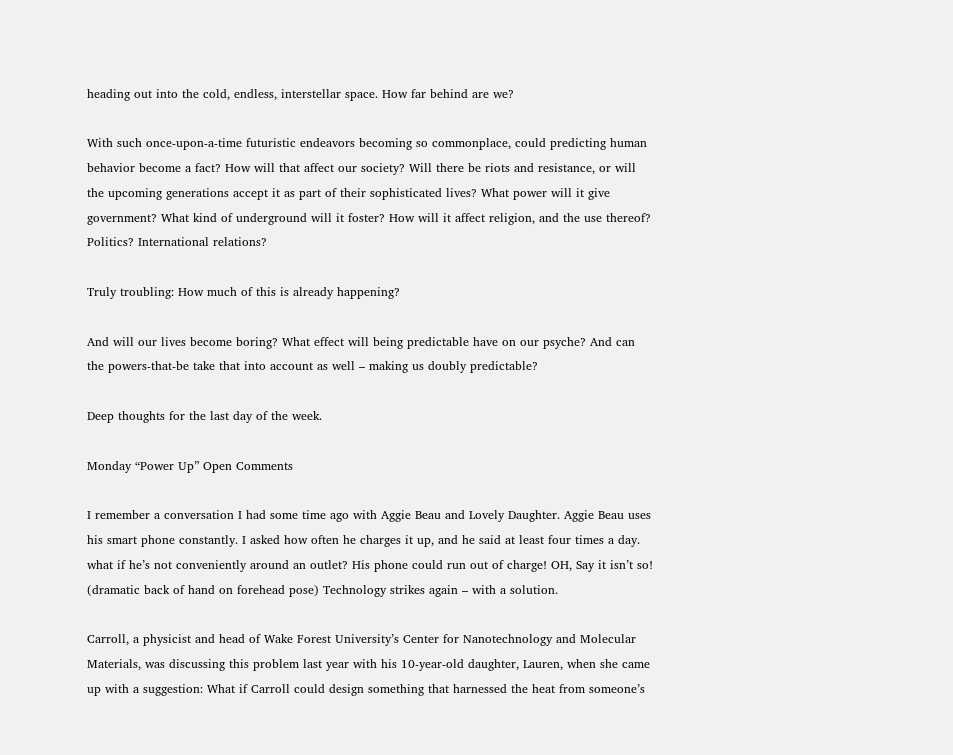heading out into the cold, endless, interstellar space. How far behind are we?

With such once-upon-a-time futuristic endeavors becoming so commonplace, could predicting human behavior become a fact? How will that affect our society? Will there be riots and resistance, or will the upcoming generations accept it as part of their sophisticated lives? What power will it give government? What kind of underground will it foster? How will it affect religion, and the use thereof? Politics? International relations?

Truly troubling: How much of this is already happening?

And will our lives become boring? What effect will being predictable have on our psyche? And can the powers-that-be take that into account as well – making us doubly predictable?

Deep thoughts for the last day of the week.

Monday “Power Up” Open Comments

I remember a conversation I had some time ago with Aggie Beau and Lovely Daughter. Aggie Beau uses his smart phone constantly. I asked how often he charges it up, and he said at least four times a day. what if he’s not conveniently around an outlet? His phone could run out of charge! OH, Say it isn’t so! (dramatic back of hand on forehead pose) Technology strikes again – with a solution.

Carroll, a physicist and head of Wake Forest University’s Center for Nanotechnology and Molecular Materials, was discussing this problem last year with his 10-year-old daughter, Lauren, when she came up with a suggestion: What if Carroll could design something that harnessed the heat from someone’s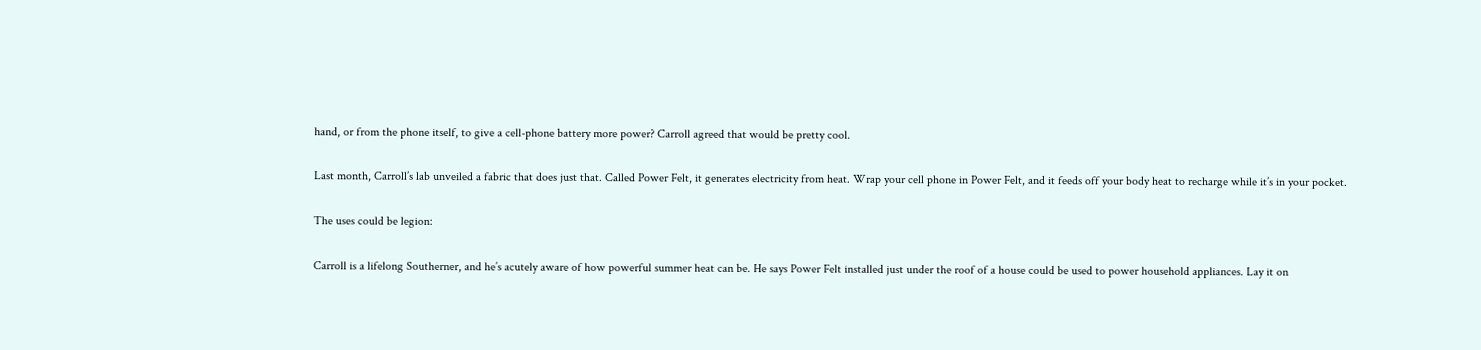hand, or from the phone itself, to give a cell-phone battery more power? Carroll agreed that would be pretty cool.

Last month, Carroll’s lab unveiled a fabric that does just that. Called Power Felt, it generates electricity from heat. Wrap your cell phone in Power Felt, and it feeds off your body heat to recharge while it’s in your pocket.

The uses could be legion:

Carroll is a lifelong Southerner, and he’s acutely aware of how powerful summer heat can be. He says Power Felt installed just under the roof of a house could be used to power household appliances. Lay it on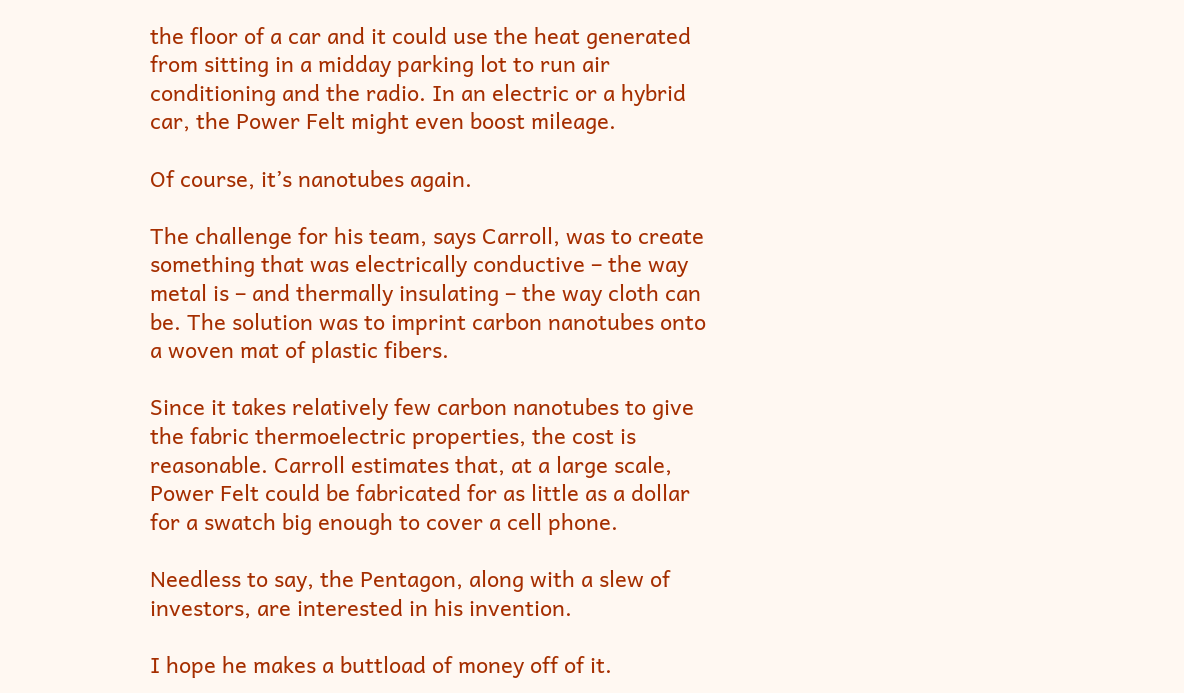the floor of a car and it could use the heat generated from sitting in a midday parking lot to run air conditioning and the radio. In an electric or a hybrid car, the Power Felt might even boost mileage.

Of course, it’s nanotubes again.

The challenge for his team, says Carroll, was to create something that was electrically conductive – the way metal is – and thermally insulating – the way cloth can be. The solution was to imprint carbon nanotubes onto a woven mat of plastic fibers.

Since it takes relatively few carbon nanotubes to give the fabric thermoelectric properties, the cost is reasonable. Carroll estimates that, at a large scale, Power Felt could be fabricated for as little as a dollar for a swatch big enough to cover a cell phone.

Needless to say, the Pentagon, along with a slew of investors, are interested in his invention.

I hope he makes a buttload of money off of it.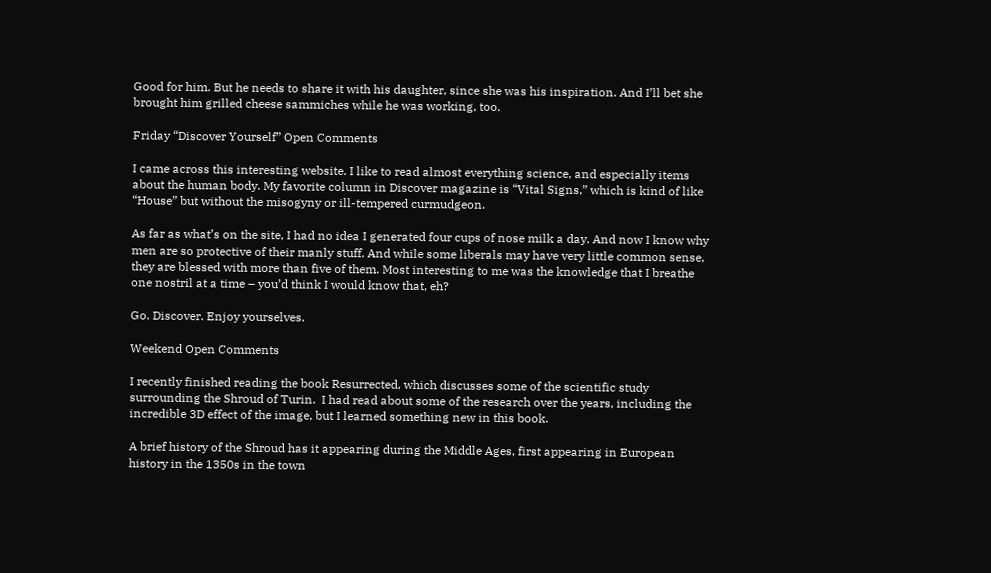Good for him. But he needs to share it with his daughter, since she was his inspiration. And I’ll bet she brought him grilled cheese sammiches while he was working, too.

Friday “Discover Yourself” Open Comments

I came across this interesting website. I like to read almost everything science, and especially items about the human body. My favorite column in Discover magazine is “Vital Signs,” which is kind of like “House” but without the misogyny or ill-tempered curmudgeon.

As far as what’s on the site, I had no idea I generated four cups of nose milk a day. And now I know why men are so protective of their manly stuff. And while some liberals may have very little common sense, they are blessed with more than five of them. Most interesting to me was the knowledge that I breathe one nostril at a time – you’d think I would know that, eh?

Go. Discover. Enjoy yourselves.

Weekend Open Comments

I recently finished reading the book Resurrected, which discusses some of the scientific study surrounding the Shroud of Turin.  I had read about some of the research over the years, including the incredible 3D effect of the image, but I learned something new in this book.

A brief history of the Shroud has it appearing during the Middle Ages, first appearing in European history in the 1350s in the town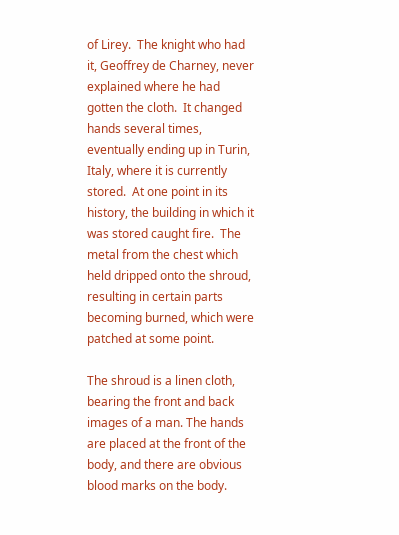of Lirey.  The knight who had it, Geoffrey de Charney, never explained where he had gotten the cloth.  It changed hands several times, eventually ending up in Turin, Italy, where it is currently stored.  At one point in its history, the building in which it was stored caught fire.  The metal from the chest which held dripped onto the shroud, resulting in certain parts becoming burned, which were patched at some point.

The shroud is a linen cloth, bearing the front and back images of a man. The hands are placed at the front of the body, and there are obvious blood marks on the body.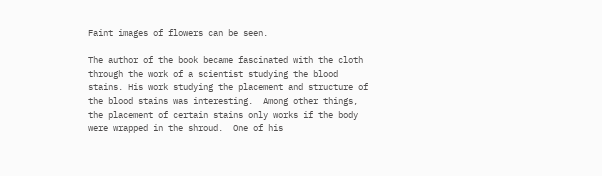Faint images of flowers can be seen.

The author of the book became fascinated with the cloth through the work of a scientist studying the blood stains. His work studying the placement and structure of the blood stains was interesting.  Among other things, the placement of certain stains only works if the body were wrapped in the shroud.  One of his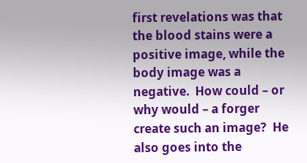first revelations was that the blood stains were a positive image, while the body image was a negative.  How could – or why would – a forger create such an image?  He also goes into the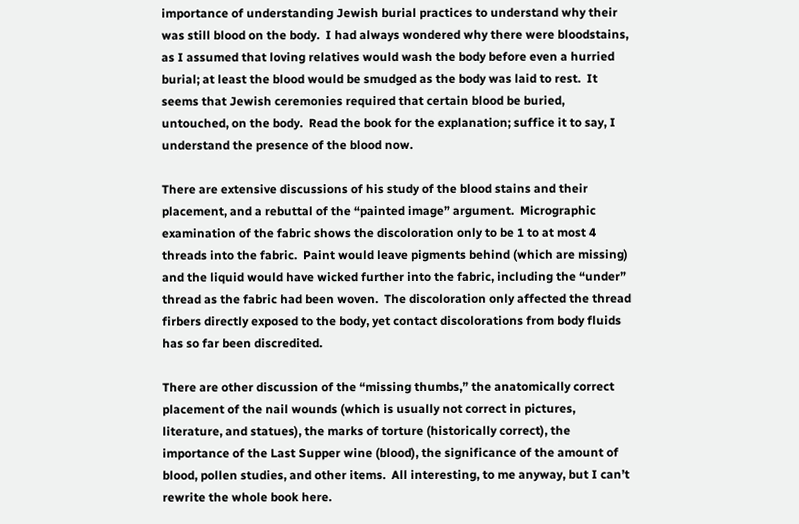importance of understanding Jewish burial practices to understand why their was still blood on the body.  I had always wondered why there were bloodstains, as I assumed that loving relatives would wash the body before even a hurried burial; at least the blood would be smudged as the body was laid to rest.  It seems that Jewish ceremonies required that certain blood be buried, untouched, on the body.  Read the book for the explanation; suffice it to say, I understand the presence of the blood now.

There are extensive discussions of his study of the blood stains and their placement, and a rebuttal of the “painted image” argument.  Micrographic examination of the fabric shows the discoloration only to be 1 to at most 4 threads into the fabric.  Paint would leave pigments behind (which are missing) and the liquid would have wicked further into the fabric, including the “under” thread as the fabric had been woven.  The discoloration only affected the thread firbers directly exposed to the body, yet contact discolorations from body fluids has so far been discredited.

There are other discussion of the “missing thumbs,” the anatomically correct placement of the nail wounds (which is usually not correct in pictures, literature, and statues), the marks of torture (historically correct), the importance of the Last Supper wine (blood), the significance of the amount of blood, pollen studies, and other items.  All interesting, to me anyway, but I can’t rewrite the whole book here.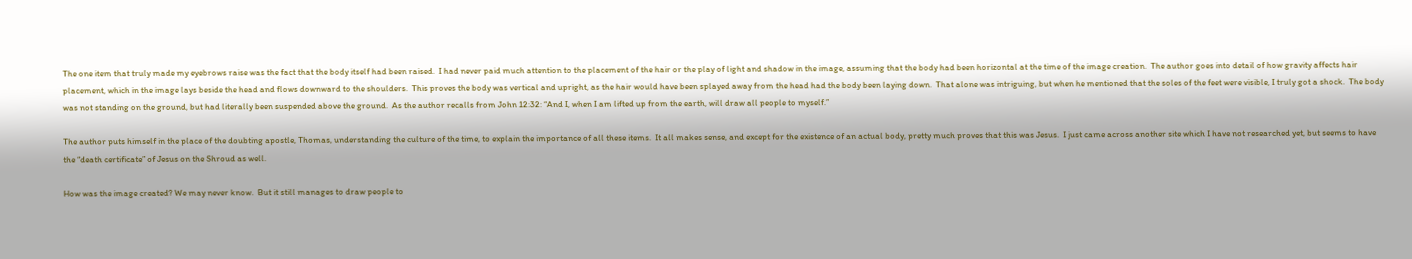The one item that truly made my eyebrows raise was the fact that the body itself had been raised.  I had never paid much attention to the placement of the hair or the play of light and shadow in the image, assuming that the body had been horizontal at the time of the image creation.  The author goes into detail of how gravity affects hair placement, which in the image lays beside the head and flows downward to the shoulders.  This proves the body was vertical and upright, as the hair would have been splayed away from the head had the body been laying down.  That alone was intriguing, but when he mentioned that the soles of the feet were visible, I truly got a shock.  The body was not standing on the ground, but had literally been suspended above the ground.  As the author recalls from John 12:32: “And I, when I am lifted up from the earth, will draw all people to myself.”

The author puts himself in the place of the doubting apostle, Thomas, understanding the culture of the time, to explain the importance of all these items.  It all makes sense, and except for the existence of an actual body, pretty much proves that this was Jesus.  I just came across another site which I have not researched yet, but seems to have the “death certificate” of Jesus on the Shroud as well.

How was the image created? We may never know.  But it still manages to draw people to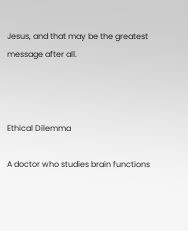Jesus, and that may be the greatest message after all.



Ethical Dilemma

A doctor who studies brain functions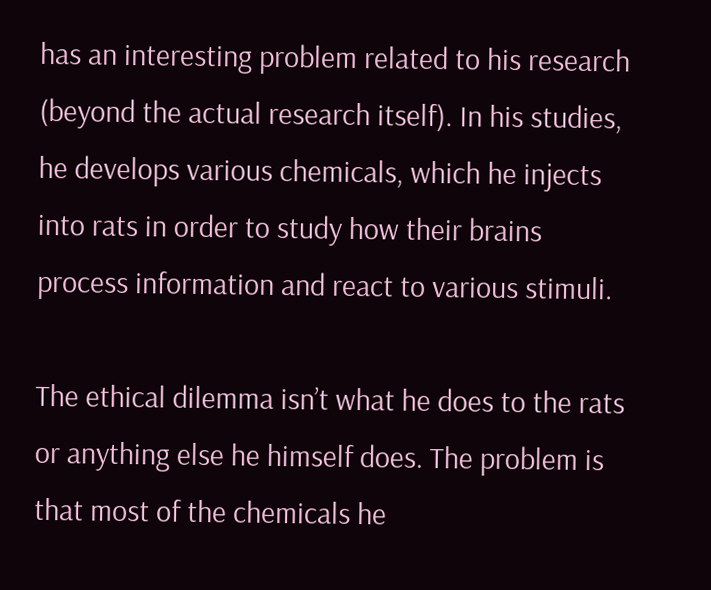has an interesting problem related to his research (beyond the actual research itself). In his studies, he develops various chemicals, which he injects into rats in order to study how their brains process information and react to various stimuli.

The ethical dilemma isn’t what he does to the rats or anything else he himself does. The problem is that most of the chemicals he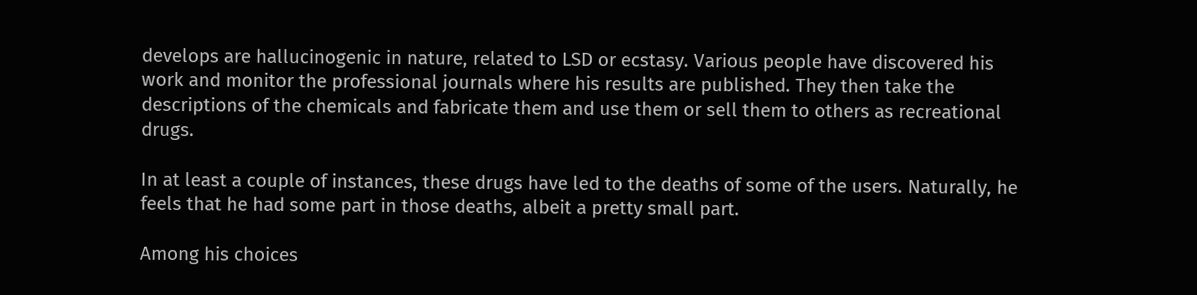develops are hallucinogenic in nature, related to LSD or ecstasy. Various people have discovered his work and monitor the professional journals where his results are published. They then take the descriptions of the chemicals and fabricate them and use them or sell them to others as recreational drugs.

In at least a couple of instances, these drugs have led to the deaths of some of the users. Naturally, he feels that he had some part in those deaths, albeit a pretty small part.

Among his choices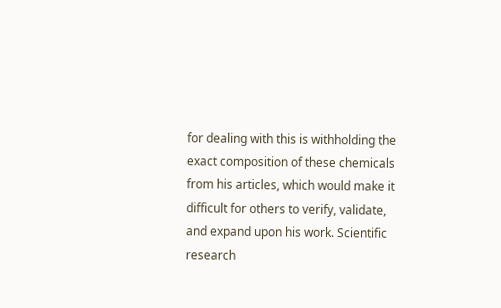for dealing with this is withholding the exact composition of these chemicals from his articles, which would make it difficult for others to verify, validate, and expand upon his work. Scientific research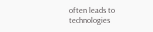often leads to technologies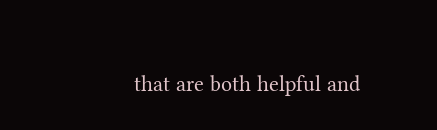that are both helpful and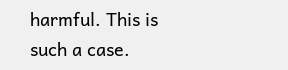harmful. This is such a case.